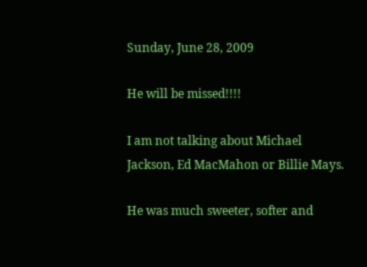Sunday, June 28, 2009

He will be missed!!!!

I am not talking about Michael Jackson, Ed MacMahon or Billie Mays.

He was much sweeter, softer and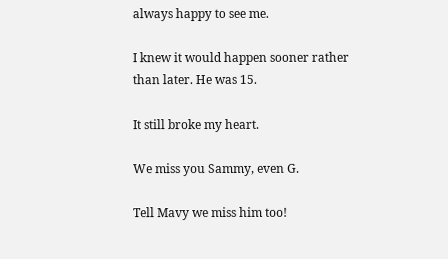always happy to see me.

I knew it would happen sooner rather than later. He was 15.

It still broke my heart.

We miss you Sammy, even G.

Tell Mavy we miss him too!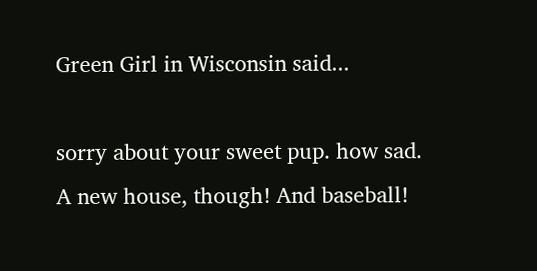Green Girl in Wisconsin said...

sorry about your sweet pup. how sad.
A new house, though! And baseball!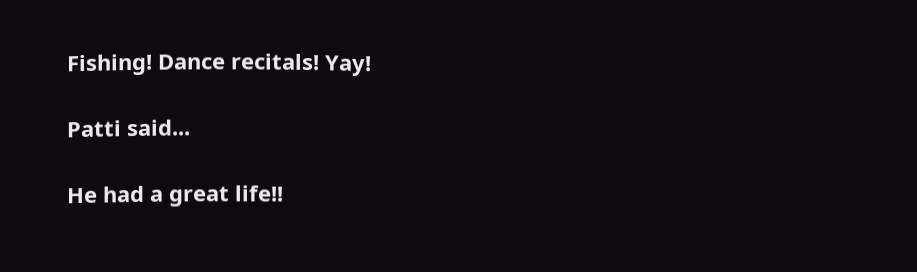Fishing! Dance recitals! Yay!

Patti said...

He had a great life!!